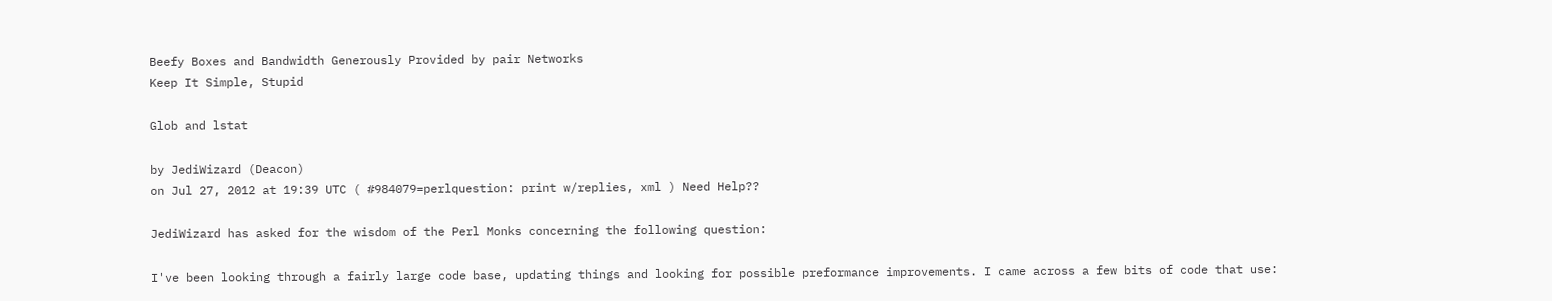Beefy Boxes and Bandwidth Generously Provided by pair Networks
Keep It Simple, Stupid

Glob and lstat

by JediWizard (Deacon)
on Jul 27, 2012 at 19:39 UTC ( #984079=perlquestion: print w/replies, xml ) Need Help??

JediWizard has asked for the wisdom of the Perl Monks concerning the following question:

I've been looking through a fairly large code base, updating things and looking for possible preformance improvements. I came across a few bits of code that use: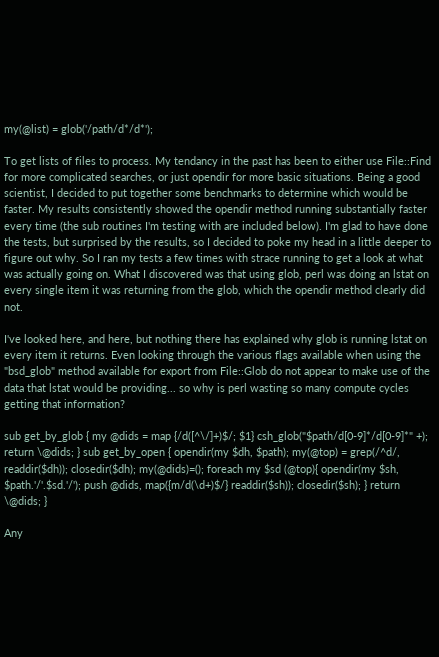my(@list) = glob('/path/d*/d*');

To get lists of files to process. My tendancy in the past has been to either use File::Find for more complicated searches, or just opendir for more basic situations. Being a good scientist, I decided to put together some benchmarks to determine which would be faster. My results consistently showed the opendir method running substantially faster every time (the sub routines I'm testing with are included below). I'm glad to have done the tests, but surprised by the results, so I decided to poke my head in a little deeper to figure out why. So I ran my tests a few times with strace running to get a look at what was actually going on. What I discovered was that using glob, perl was doing an lstat on every single item it was returning from the glob, which the opendir method clearly did not.

I've looked here, and here, but nothing there has explained why glob is running lstat on every item it returns. Even looking through the various flags available when using the "bsd_glob" method available for export from File::Glob do not appear to make use of the data that lstat would be providing... so why is perl wasting so many compute cycles getting that information?

sub get_by_glob { my @dids = map {/d([^\/]+)$/; $1} csh_glob("$path/d[0-9]*/d[0-9]*" +); return \@dids; } sub get_by_open { opendir(my $dh, $path); my(@top) = grep(/^d/, readdir($dh)); closedir($dh); my(@dids)=(); foreach my $sd (@top){ opendir(my $sh, $path.'/'.$sd.'/'); push @dids, map({m/d(\d+)$/} readdir($sh)); closedir($sh); } return \@dids; }

Any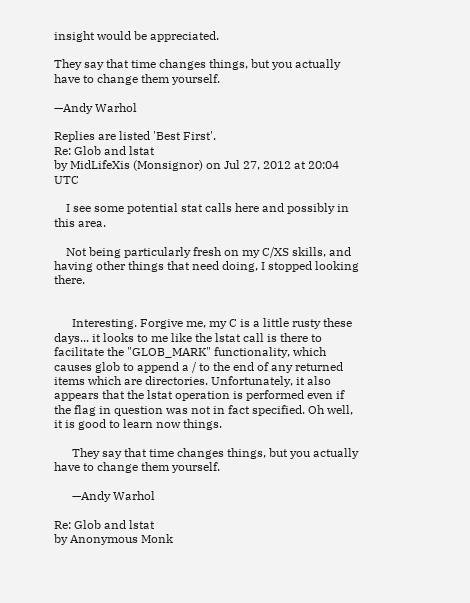insight would be appreciated.

They say that time changes things, but you actually have to change them yourself.

—Andy Warhol

Replies are listed 'Best First'.
Re: Glob and lstat
by MidLifeXis (Monsignor) on Jul 27, 2012 at 20:04 UTC

    I see some potential stat calls here and possibly in this area.

    Not being particularly fresh on my C/XS skills, and having other things that need doing, I stopped looking there.


      Interesting. Forgive me, my C is a little rusty these days... it looks to me like the lstat call is there to facilitate the "GLOB_MARK" functionality, which causes glob to append a / to the end of any returned items which are directories. Unfortunately, it also appears that the lstat operation is performed even if the flag in question was not in fact specified. Oh well, it is good to learn now things.

      They say that time changes things, but you actually have to change them yourself.

      —Andy Warhol

Re: Glob and lstat
by Anonymous Monk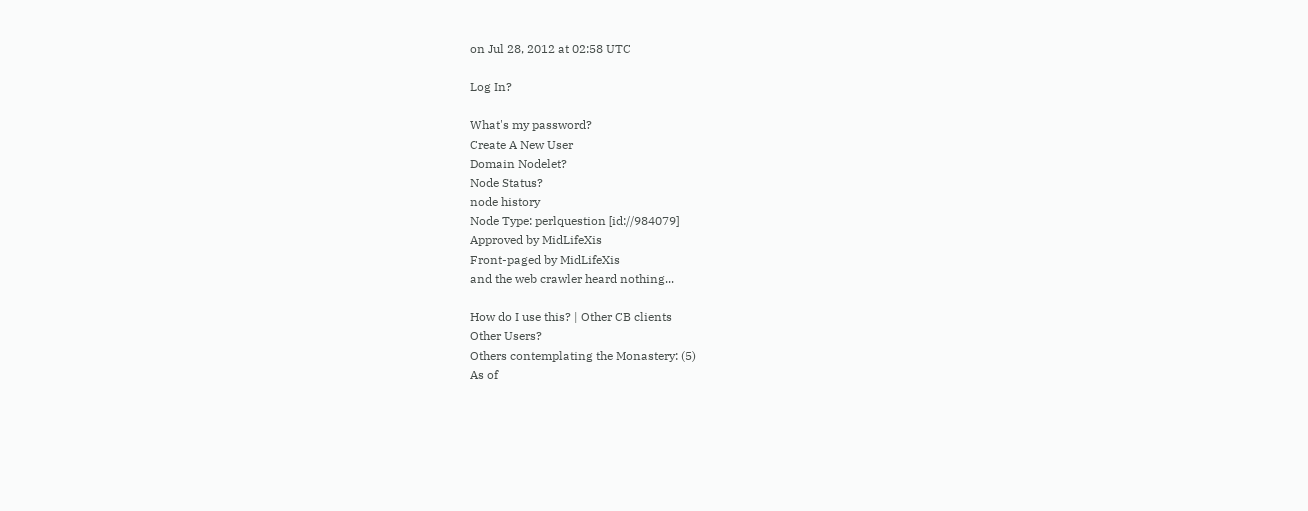on Jul 28, 2012 at 02:58 UTC

Log In?

What's my password?
Create A New User
Domain Nodelet?
Node Status?
node history
Node Type: perlquestion [id://984079]
Approved by MidLifeXis
Front-paged by MidLifeXis
and the web crawler heard nothing...

How do I use this? | Other CB clients
Other Users?
Others contemplating the Monastery: (5)
As of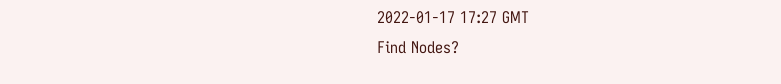2022-01-17 17:27 GMT
Find Nodes?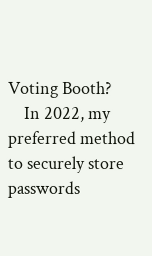Voting Booth?
    In 2022, my preferred method to securely store passwords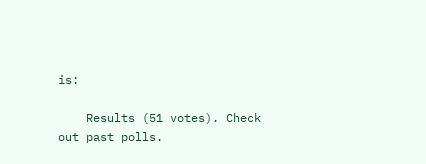is:

    Results (51 votes). Check out past polls.